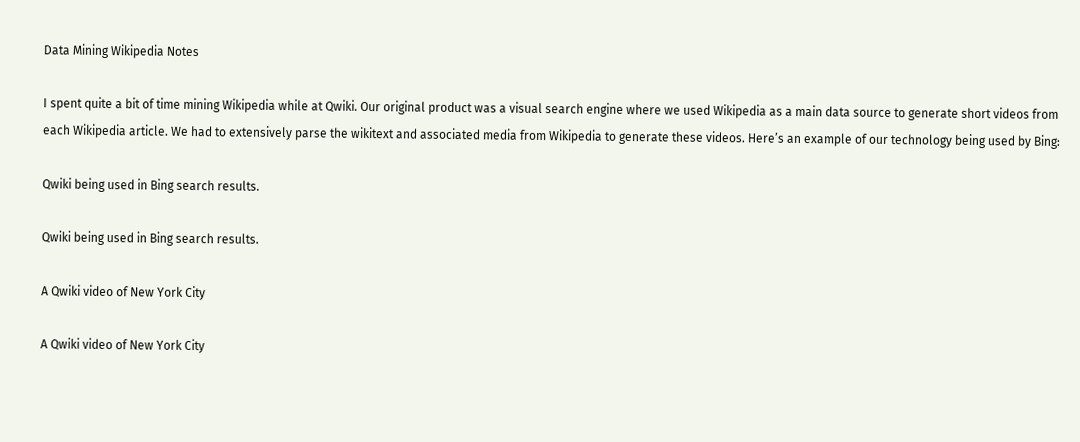Data Mining Wikipedia Notes

I spent quite a bit of time mining Wikipedia while at Qwiki. Our original product was a visual search engine where we used Wikipedia as a main data source to generate short videos from each Wikipedia article. We had to extensively parse the wikitext and associated media from Wikipedia to generate these videos. Here’s an example of our technology being used by Bing:

Qwiki being used in Bing search results.

Qwiki being used in Bing search results.

A Qwiki video of New York City

A Qwiki video of New York City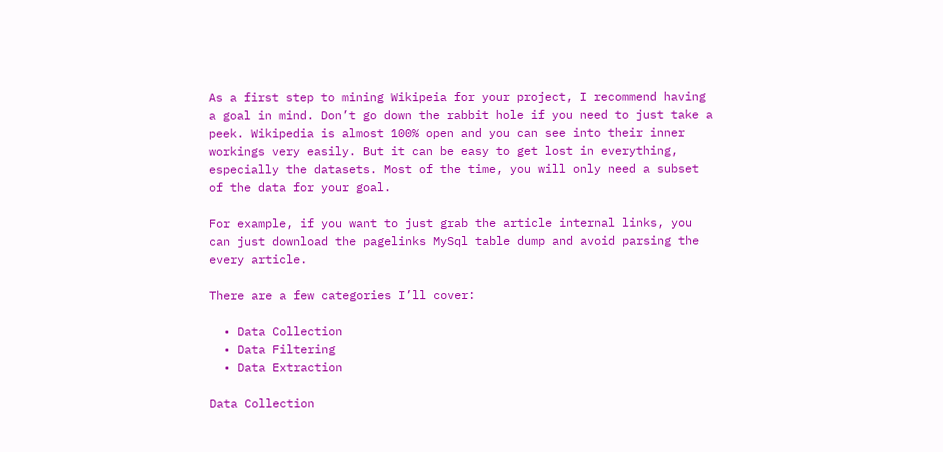As a first step to mining Wikipeia for your project, I recommend having a goal in mind. Don’t go down the rabbit hole if you need to just take a peek. Wikipedia is almost 100% open and you can see into their inner workings very easily. But it can be easy to get lost in everything, especially the datasets. Most of the time, you will only need a subset of the data for your goal.

For example, if you want to just grab the article internal links, you can just download the pagelinks MySql table dump and avoid parsing the every article.

There are a few categories I’ll cover:

  • Data Collection
  • Data Filtering
  • Data Extraction

Data Collection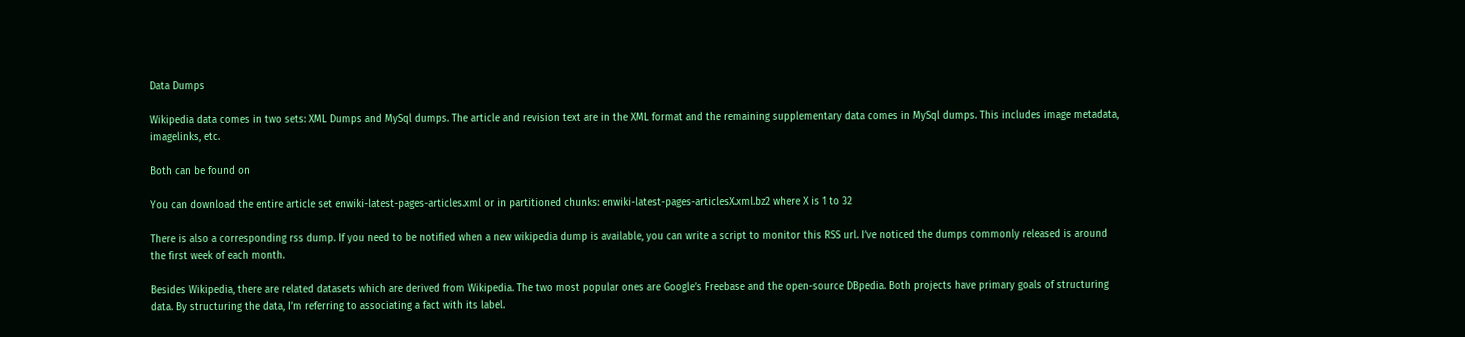Data Dumps

Wikipedia data comes in two sets: XML Dumps and MySql dumps. The article and revision text are in the XML format and the remaining supplementary data comes in MySql dumps. This includes image metadata, imagelinks, etc.

Both can be found on

You can download the entire article set enwiki-latest-pages-articles.xml or in partitioned chunks: enwiki-latest-pages-articlesX.xml.bz2 where X is 1 to 32

There is also a corresponding rss dump. If you need to be notified when a new wikipedia dump is available, you can write a script to monitor this RSS url. I’ve noticed the dumps commonly released is around the first week of each month.

Besides Wikipedia, there are related datasets which are derived from Wikipedia. The two most popular ones are Google’s Freebase and the open-source DBpedia. Both projects have primary goals of structuring data. By structuring the data, I’m referring to associating a fact with its label.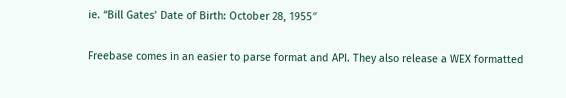ie. “Bill Gates’ Date of Birth: October 28, 1955″

Freebase comes in an easier to parse format and API. They also release a WEX formatted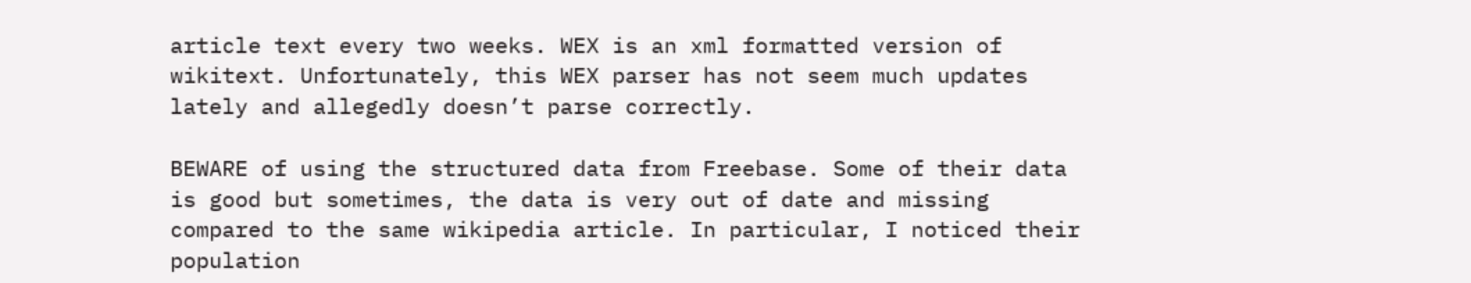article text every two weeks. WEX is an xml formatted version of wikitext. Unfortunately, this WEX parser has not seem much updates lately and allegedly doesn’t parse correctly.

BEWARE of using the structured data from Freebase. Some of their data is good but sometimes, the data is very out of date and missing compared to the same wikipedia article. In particular, I noticed their population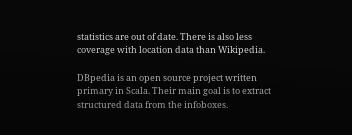statistics are out of date. There is also less coverage with location data than Wikipedia.

DBpedia is an open source project written primary in Scala. Their main goal is to extract structured data from the infoboxes.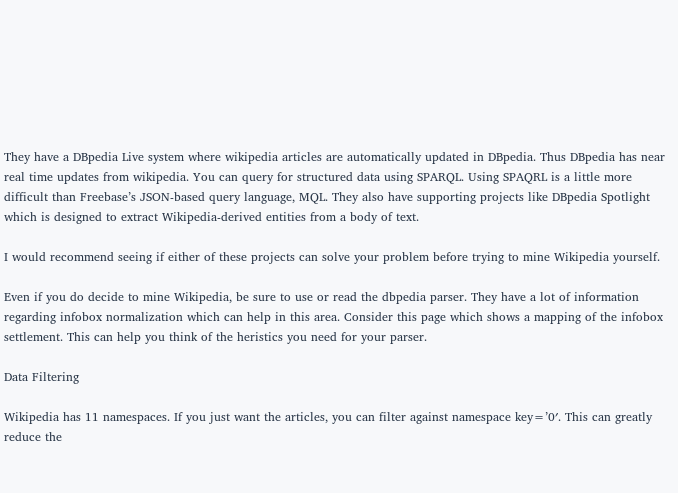They have a DBpedia Live system where wikipedia articles are automatically updated in DBpedia. Thus DBpedia has near real time updates from wikipedia. You can query for structured data using SPARQL. Using SPAQRL is a little more difficult than Freebase’s JSON-based query language, MQL. They also have supporting projects like DBpedia Spotlight which is designed to extract Wikipedia-derived entities from a body of text.

I would recommend seeing if either of these projects can solve your problem before trying to mine Wikipedia yourself.

Even if you do decide to mine Wikipedia, be sure to use or read the dbpedia parser. They have a lot of information regarding infobox normalization which can help in this area. Consider this page which shows a mapping of the infobox settlement. This can help you think of the heristics you need for your parser.

Data Filtering

Wikipedia has 11 namespaces. If you just want the articles, you can filter against namespace key=’0′. This can greatly reduce the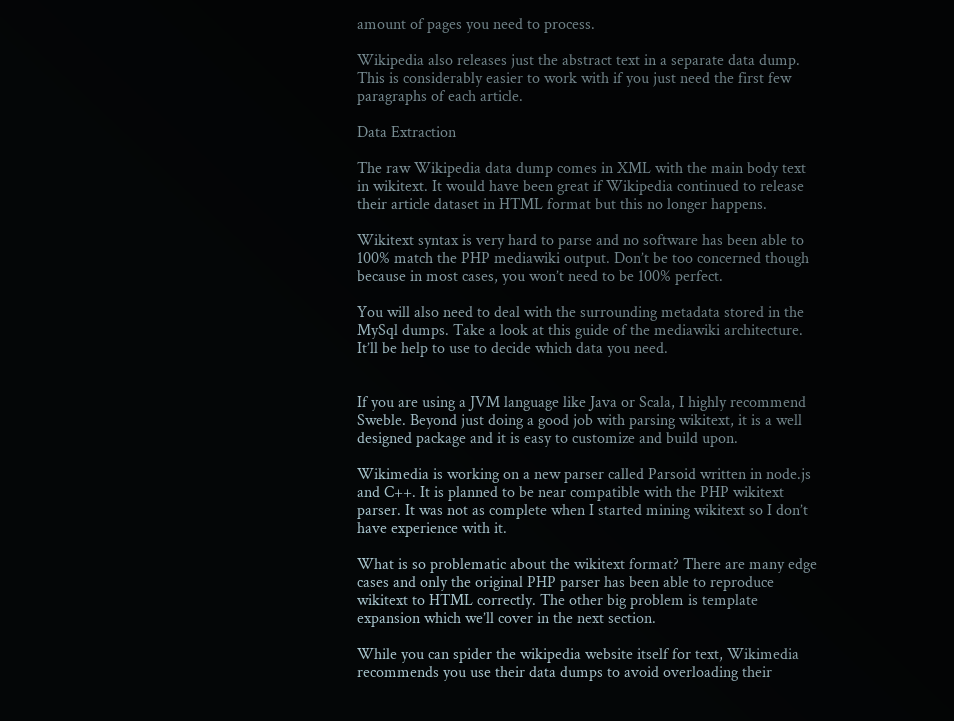amount of pages you need to process.

Wikipedia also releases just the abstract text in a separate data dump. This is considerably easier to work with if you just need the first few paragraphs of each article.

Data Extraction

The raw Wikipedia data dump comes in XML with the main body text in wikitext. It would have been great if Wikipedia continued to release their article dataset in HTML format but this no longer happens.

Wikitext syntax is very hard to parse and no software has been able to 100% match the PHP mediawiki output. Don’t be too concerned though because in most cases, you won’t need to be 100% perfect.

You will also need to deal with the surrounding metadata stored in the MySql dumps. Take a look at this guide of the mediawiki architecture. It’ll be help to use to decide which data you need.


If you are using a JVM language like Java or Scala, I highly recommend Sweble. Beyond just doing a good job with parsing wikitext, it is a well designed package and it is easy to customize and build upon.

Wikimedia is working on a new parser called Parsoid written in node.js and C++. It is planned to be near compatible with the PHP wikitext parser. It was not as complete when I started mining wikitext so I don’t have experience with it.

What is so problematic about the wikitext format? There are many edge cases and only the original PHP parser has been able to reproduce wikitext to HTML correctly. The other big problem is template expansion which we’ll cover in the next section.

While you can spider the wikipedia website itself for text, Wikimedia recommends you use their data dumps to avoid overloading their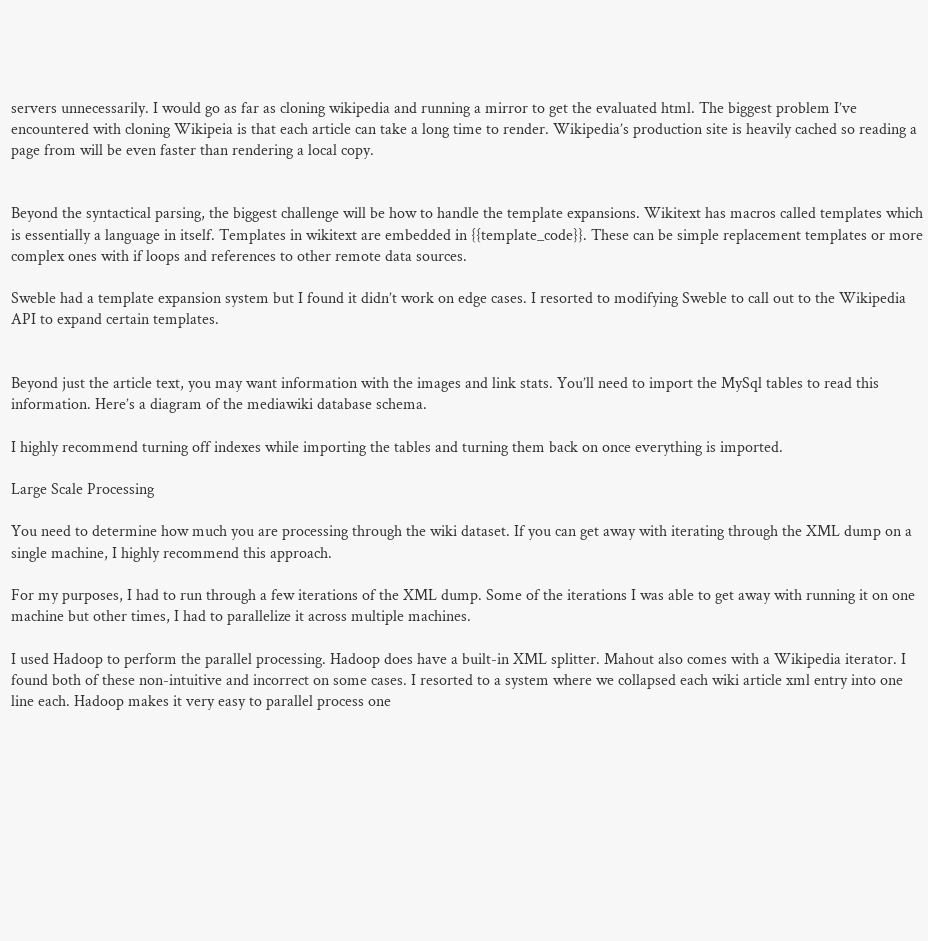servers unnecessarily. I would go as far as cloning wikipedia and running a mirror to get the evaluated html. The biggest problem I’ve encountered with cloning Wikipeia is that each article can take a long time to render. Wikipedia’s production site is heavily cached so reading a page from will be even faster than rendering a local copy.


Beyond the syntactical parsing, the biggest challenge will be how to handle the template expansions. Wikitext has macros called templates which is essentially a language in itself. Templates in wikitext are embedded in {{template_code}}. These can be simple replacement templates or more complex ones with if loops and references to other remote data sources.

Sweble had a template expansion system but I found it didn’t work on edge cases. I resorted to modifying Sweble to call out to the Wikipedia API to expand certain templates.


Beyond just the article text, you may want information with the images and link stats. You’ll need to import the MySql tables to read this information. Here’s a diagram of the mediawiki database schema.

I highly recommend turning off indexes while importing the tables and turning them back on once everything is imported.

Large Scale Processing

You need to determine how much you are processing through the wiki dataset. If you can get away with iterating through the XML dump on a single machine, I highly recommend this approach.

For my purposes, I had to run through a few iterations of the XML dump. Some of the iterations I was able to get away with running it on one machine but other times, I had to parallelize it across multiple machines.

I used Hadoop to perform the parallel processing. Hadoop does have a built-in XML splitter. Mahout also comes with a Wikipedia iterator. I found both of these non-intuitive and incorrect on some cases. I resorted to a system where we collapsed each wiki article xml entry into one line each. Hadoop makes it very easy to parallel process one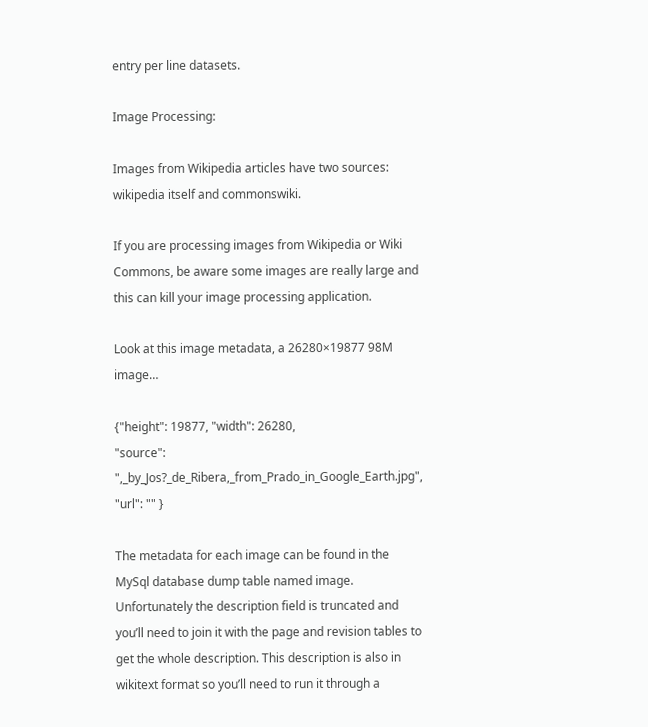entry per line datasets.

Image Processing:

Images from Wikipedia articles have two sources: wikipedia itself and commonswiki.

If you are processing images from Wikipedia or Wiki Commons, be aware some images are really large and this can kill your image processing application.

Look at this image metadata, a 26280×19877 98M image…

{"height": 19877, "width": 26280,
"source": ",_by_Jos?_de_Ribera,_from_Prado_in_Google_Earth.jpg",
"url": "" }

The metadata for each image can be found in the MySql database dump table named image. Unfortunately the description field is truncated and you’ll need to join it with the page and revision tables to get the whole description. This description is also in wikitext format so you’ll need to run it through a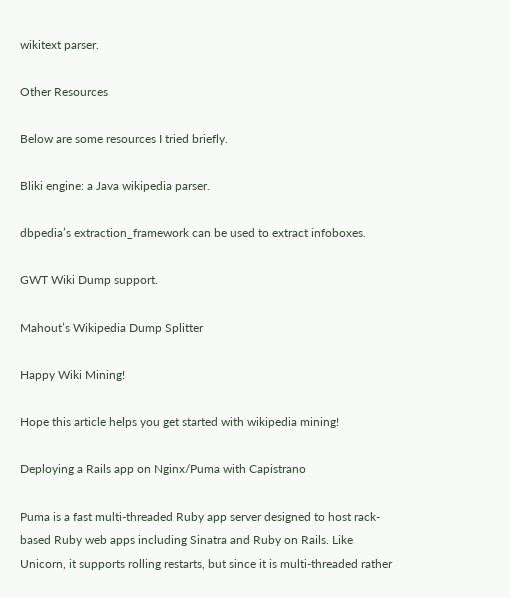wikitext parser.

Other Resources

Below are some resources I tried briefly.

Bliki engine: a Java wikipedia parser.

dbpedia’s extraction_framework can be used to extract infoboxes.

GWT Wiki Dump support.

Mahout’s Wikipedia Dump Splitter

Happy Wiki Mining!

Hope this article helps you get started with wikipedia mining!

Deploying a Rails app on Nginx/Puma with Capistrano

Puma is a fast multi-threaded Ruby app server designed to host rack-based Ruby web apps including Sinatra and Ruby on Rails. Like Unicorn, it supports rolling restarts, but since it is multi-threaded rather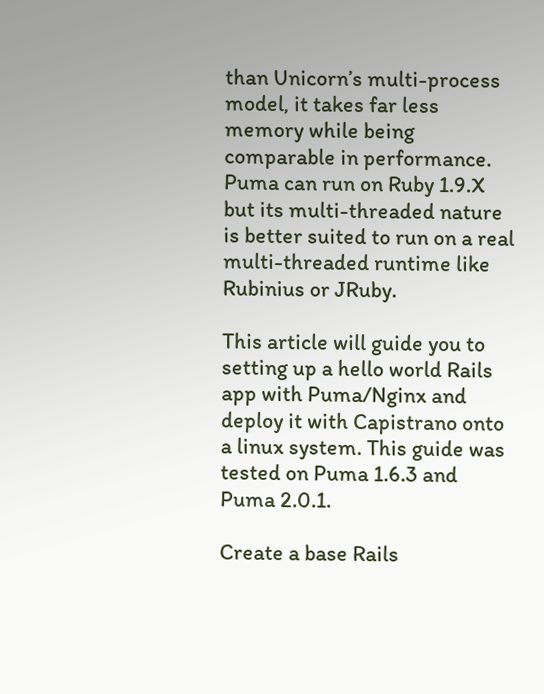than Unicorn’s multi-process model, it takes far less memory while being comparable in performance. Puma can run on Ruby 1.9.X but its multi-threaded nature is better suited to run on a real multi-threaded runtime like Rubinius or JRuby.

This article will guide you to setting up a hello world Rails app with Puma/Nginx and deploy it with Capistrano onto a linux system. This guide was tested on Puma 1.6.3 and Puma 2.0.1.

Create a base Rails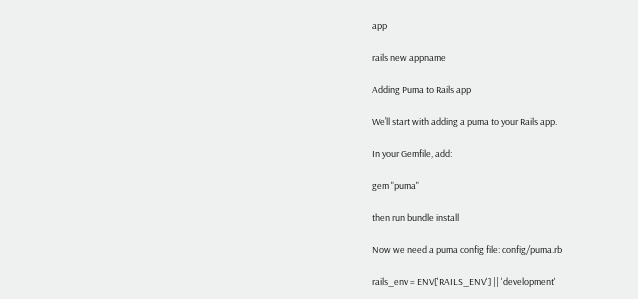app

rails new appname

Adding Puma to Rails app

We’ll start with adding a puma to your Rails app.

In your Gemfile, add:

gem "puma"

then run bundle install

Now we need a puma config file: config/puma.rb

rails_env = ENV['RAILS_ENV'] || 'development'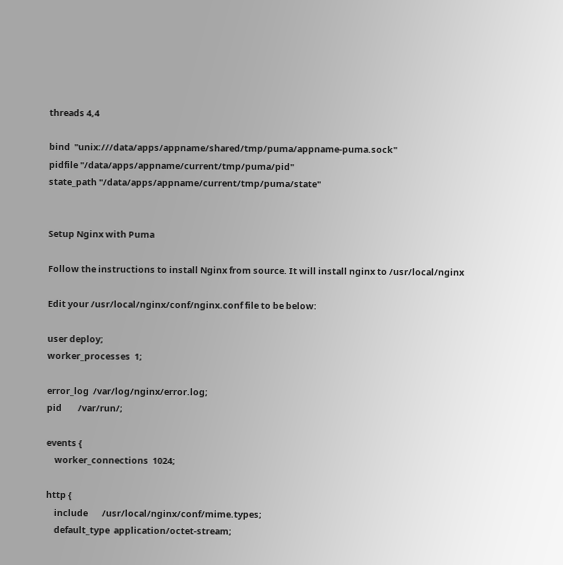threads 4,4

bind  "unix:///data/apps/appname/shared/tmp/puma/appname-puma.sock"
pidfile "/data/apps/appname/current/tmp/puma/pid"
state_path "/data/apps/appname/current/tmp/puma/state"


Setup Nginx with Puma

Follow the instructions to install Nginx from source. It will install nginx to /usr/local/nginx

Edit your /usr/local/nginx/conf/nginx.conf file to be below:

user deploy;
worker_processes  1;

error_log  /var/log/nginx/error.log;
pid        /var/run/;

events {
    worker_connections  1024;

http {
    include       /usr/local/nginx/conf/mime.types;
    default_type  application/octet-stream;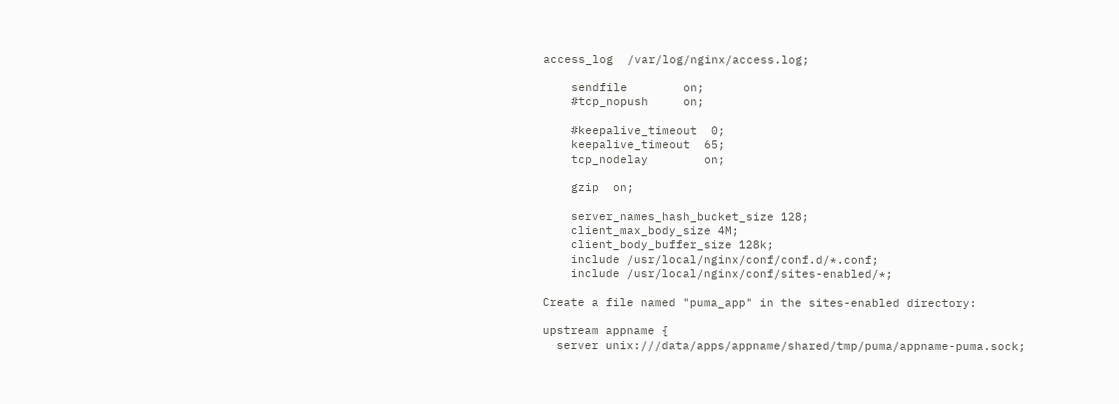access_log  /var/log/nginx/access.log;

    sendfile        on;
    #tcp_nopush     on;

    #keepalive_timeout  0;
    keepalive_timeout  65;
    tcp_nodelay        on;

    gzip  on;

    server_names_hash_bucket_size 128;
    client_max_body_size 4M;
    client_body_buffer_size 128k;
    include /usr/local/nginx/conf/conf.d/*.conf;
    include /usr/local/nginx/conf/sites-enabled/*;

Create a file named "puma_app" in the sites-enabled directory:

upstream appname {
  server unix:///data/apps/appname/shared/tmp/puma/appname-puma.sock;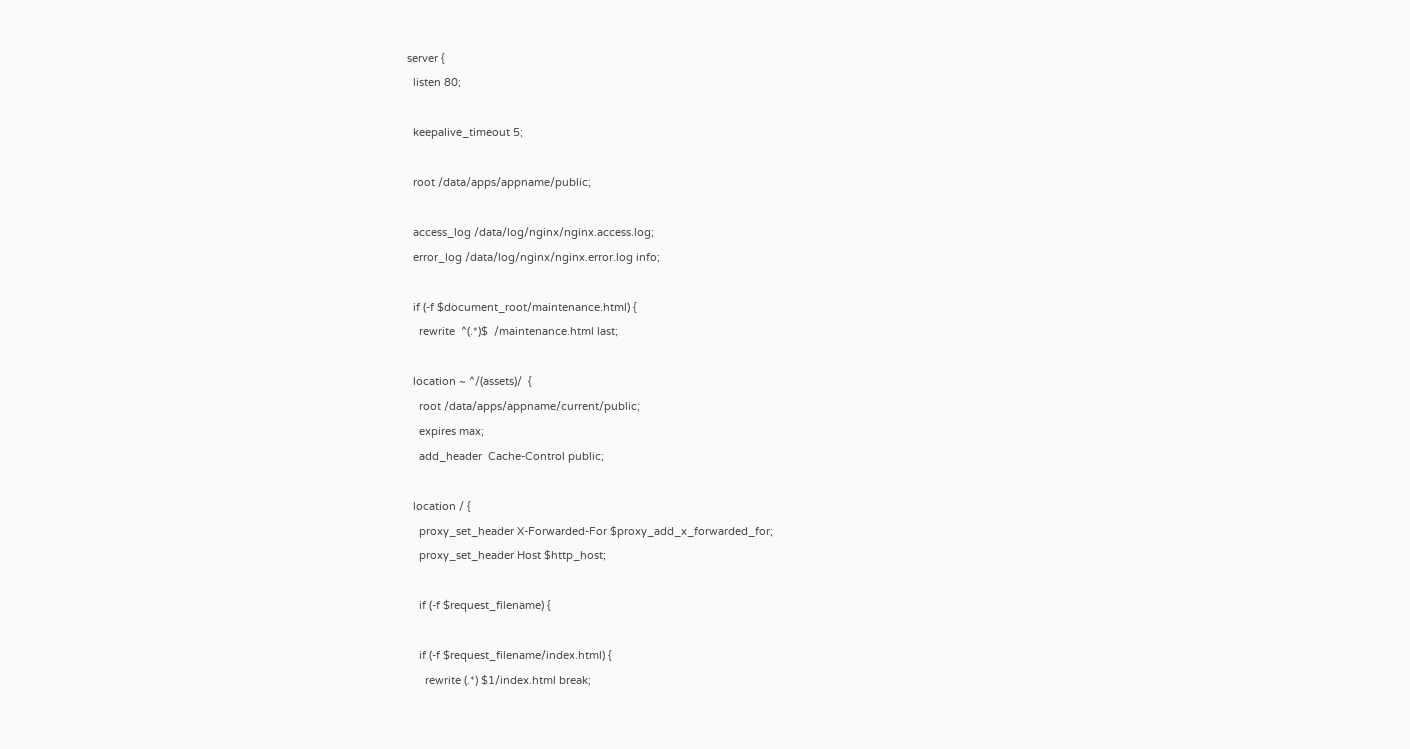server {
  listen 80;

  keepalive_timeout 5;

  root /data/apps/appname/public;

  access_log /data/log/nginx/nginx.access.log;
  error_log /data/log/nginx/nginx.error.log info;

  if (-f $document_root/maintenance.html) {
    rewrite  ^(.*)$  /maintenance.html last;

  location ~ ^/(assets)/  {
    root /data/apps/appname/current/public;
    expires max;
    add_header  Cache-Control public;

  location / {
    proxy_set_header X-Forwarded-For $proxy_add_x_forwarded_for;
    proxy_set_header Host $http_host;

    if (-f $request_filename) {

    if (-f $request_filename/index.html) {
      rewrite (.*) $1/index.html break;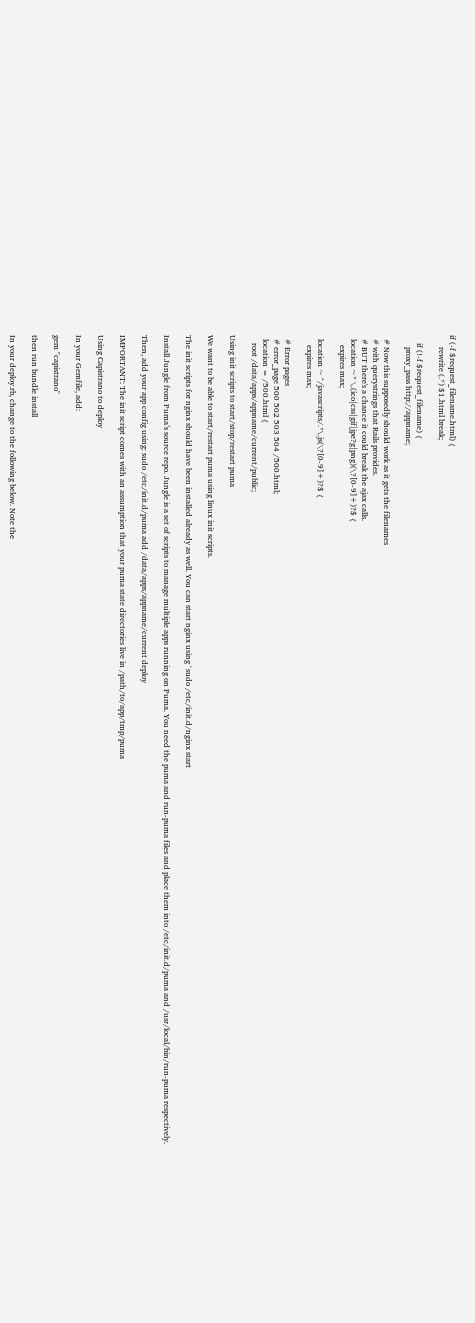if (-f $request_filename.html) {
      rewrite (.*) $1.html break;

    if (!-f $request_filename) {
      proxy_pass http://appname;

  # Now this supposedly should work as it gets the filenames
  # with querystrings that Rails provides.
  # BUT there's a chance it could break the ajax calls.
  location ~* \.(ico|css|gif|jpe?g|png)(\?[0-9]+)?$ {
     expires max;

  location ~ ^/javascripts/.*\.js(\?[0-9]+)?$ {
     expires max;

  # Error pages
  # error_page 500 502 503 504 /500.html;
  location = /500.html {
    root /data/apps/appname/current/public;

Using init scripts to start/stop/restart puma

We want to be able to start/restart puma using linux init scripts.

The init scripts for nginx should have been installed already as well. You can start nginx using `sudo /etc/init.d/nginx start

Install Jungle from Puma’s source repo. Jungle is a set of scripts to manage multiple apps running on Puma. You need the puma and run-puma files and place them into /etc/init.d/puma and /usr/local/bin/run-puma respectively.

Then, add your app config using: sudo /etc/init.d/puma add /data/apps/appname/current deploy

IMPORTANT: The init script comes with an assumption that your puma state directories live in /path/to/app/tmp/puma

Using Capistrano to deploy

In your Gemfile, add:

gem "capistrano"

then run bundle install

In your deploy.rb, change to the following below. Note the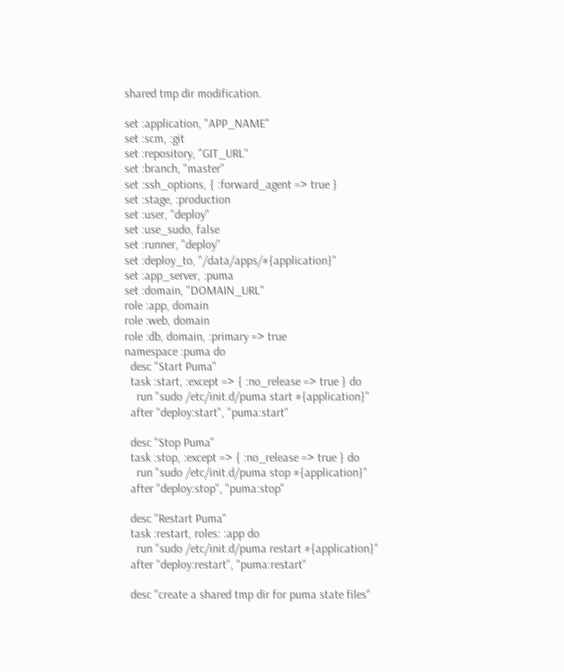shared tmp dir modification.

set :application, "APP_NAME"
set :scm, :git
set :repository, "GIT_URL"
set :branch, "master"
set :ssh_options, { :forward_agent => true }
set :stage, :production
set :user, "deploy"
set :use_sudo, false
set :runner, "deploy"
set :deploy_to, "/data/apps/#{application}"
set :app_server, :puma
set :domain, "DOMAIN_URL"
role :app, domain
role :web, domain
role :db, domain, :primary => true
namespace :puma do
  desc "Start Puma"
  task :start, :except => { :no_release => true } do
    run "sudo /etc/init.d/puma start #{application}"
  after "deploy:start", "puma:start"

  desc "Stop Puma"
  task :stop, :except => { :no_release => true } do
    run "sudo /etc/init.d/puma stop #{application}"
  after "deploy:stop", "puma:stop"

  desc "Restart Puma"
  task :restart, roles: :app do
    run "sudo /etc/init.d/puma restart #{application}"
  after "deploy:restart", "puma:restart"

  desc "create a shared tmp dir for puma state files"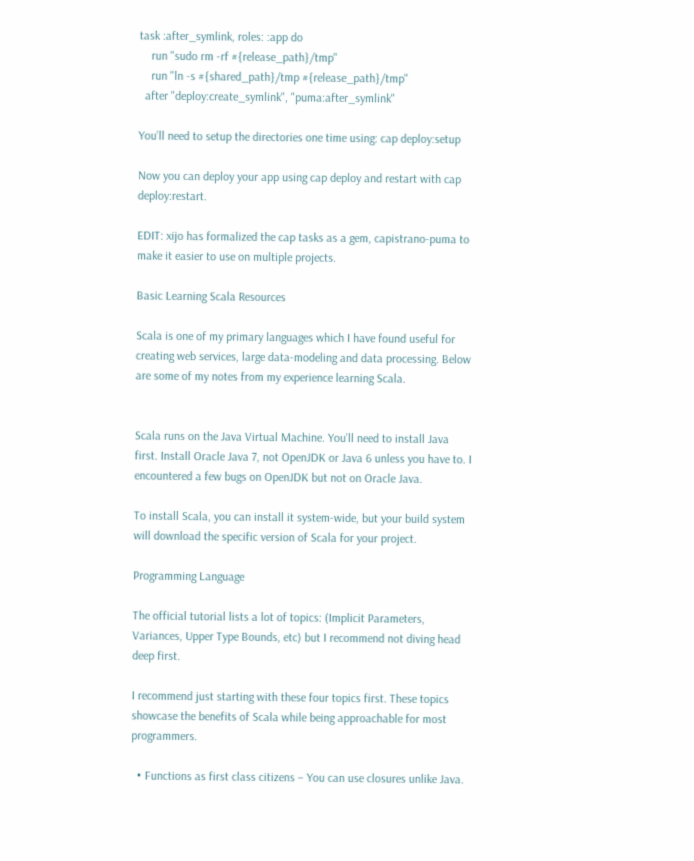task :after_symlink, roles: :app do
    run "sudo rm -rf #{release_path}/tmp"
    run "ln -s #{shared_path}/tmp #{release_path}/tmp"
  after "deploy:create_symlink", "puma:after_symlink"

You’ll need to setup the directories one time using: cap deploy:setup

Now you can deploy your app using cap deploy and restart with cap deploy:restart.

EDIT: xijo has formalized the cap tasks as a gem, capistrano-puma to make it easier to use on multiple projects.

Basic Learning Scala Resources

Scala is one of my primary languages which I have found useful for creating web services, large data-modeling and data processing. Below are some of my notes from my experience learning Scala.


Scala runs on the Java Virtual Machine. You’ll need to install Java first. Install Oracle Java 7, not OpenJDK or Java 6 unless you have to. I encountered a few bugs on OpenJDK but not on Oracle Java.

To install Scala, you can install it system-wide, but your build system will download the specific version of Scala for your project.

Programming Language

The official tutorial lists a lot of topics: (Implicit Parameters, Variances, Upper Type Bounds, etc) but I recommend not diving head deep first.

I recommend just starting with these four topics first. These topics showcase the benefits of Scala while being approachable for most programmers.

  • Functions as first class citizens – You can use closures unlike Java.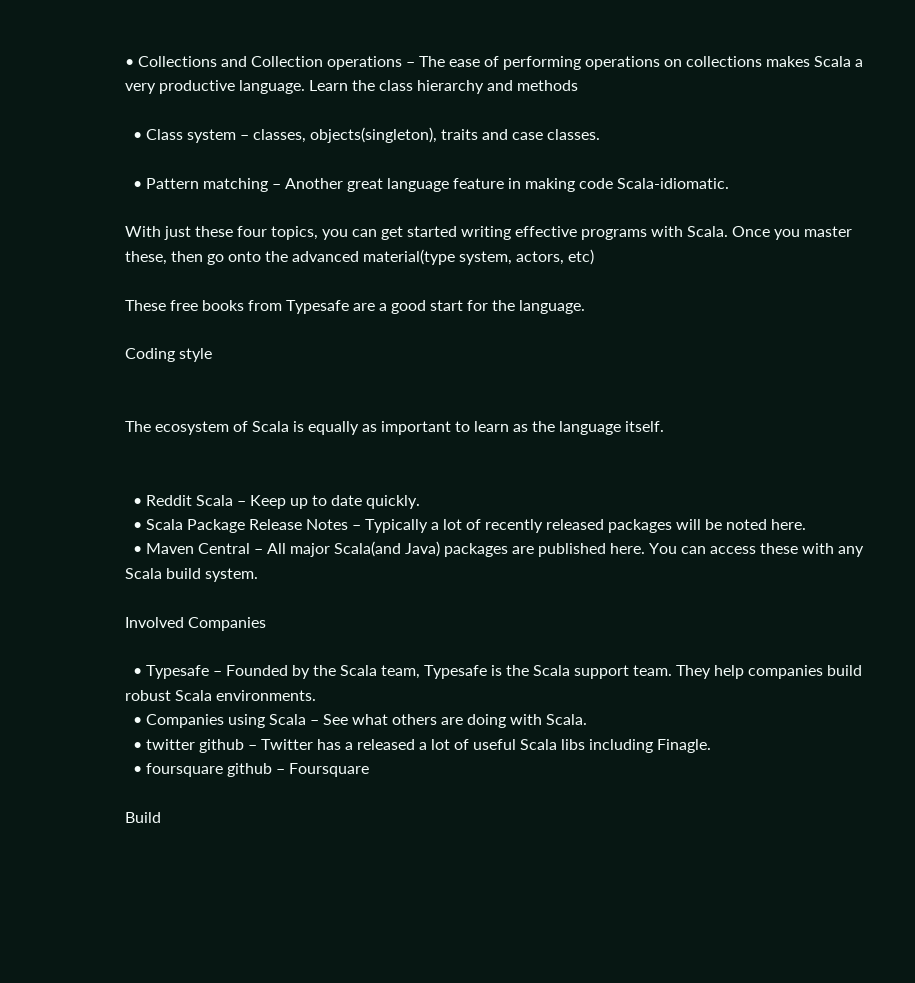• Collections and Collection operations – The ease of performing operations on collections makes Scala a very productive language. Learn the class hierarchy and methods

  • Class system – classes, objects(singleton), traits and case classes.

  • Pattern matching – Another great language feature in making code Scala-idiomatic.

With just these four topics, you can get started writing effective programs with Scala. Once you master these, then go onto the advanced material(type system, actors, etc)

These free books from Typesafe are a good start for the language.

Coding style


The ecosystem of Scala is equally as important to learn as the language itself.


  • Reddit Scala – Keep up to date quickly.
  • Scala Package Release Notes – Typically a lot of recently released packages will be noted here.
  • Maven Central – All major Scala(and Java) packages are published here. You can access these with any Scala build system.

Involved Companies

  • Typesafe – Founded by the Scala team, Typesafe is the Scala support team. They help companies build robust Scala environments.
  • Companies using Scala – See what others are doing with Scala.
  • twitter github – Twitter has a released a lot of useful Scala libs including Finagle.
  • foursquare github – Foursquare

Build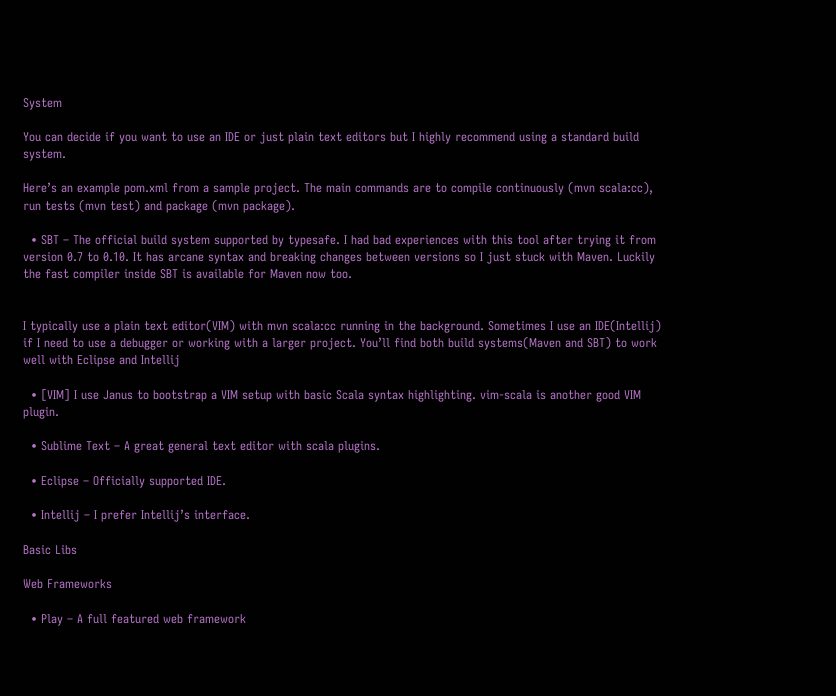System

You can decide if you want to use an IDE or just plain text editors but I highly recommend using a standard build system.

Here’s an example pom.xml from a sample project. The main commands are to compile continuously (mvn scala:cc), run tests (mvn test) and package (mvn package).

  • SBT – The official build system supported by typesafe. I had bad experiences with this tool after trying it from version 0.7 to 0.10. It has arcane syntax and breaking changes between versions so I just stuck with Maven. Luckily the fast compiler inside SBT is available for Maven now too.


I typically use a plain text editor(VIM) with mvn scala:cc running in the background. Sometimes I use an IDE(Intellij) if I need to use a debugger or working with a larger project. You’ll find both build systems(Maven and SBT) to work well with Eclipse and Intellij

  • [VIM] I use Janus to bootstrap a VIM setup with basic Scala syntax highlighting. vim-scala is another good VIM plugin.

  • Sublime Text – A great general text editor with scala plugins.

  • Eclipse – Officially supported IDE.

  • Intellij – I prefer Intellij’s interface.

Basic Libs

Web Frameworks

  • Play – A full featured web framework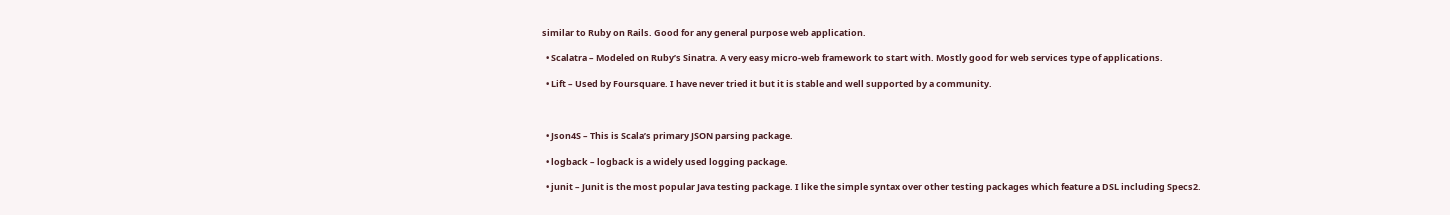similar to Ruby on Rails. Good for any general purpose web application.

  • Scalatra – Modeled on Ruby’s Sinatra. A very easy micro-web framework to start with. Mostly good for web services type of applications.

  • Lift – Used by Foursquare. I have never tried it but it is stable and well supported by a community.



  • Json4S – This is Scala’s primary JSON parsing package.

  • logback – logback is a widely used logging package.

  • junit – Junit is the most popular Java testing package. I like the simple syntax over other testing packages which feature a DSL including Specs2.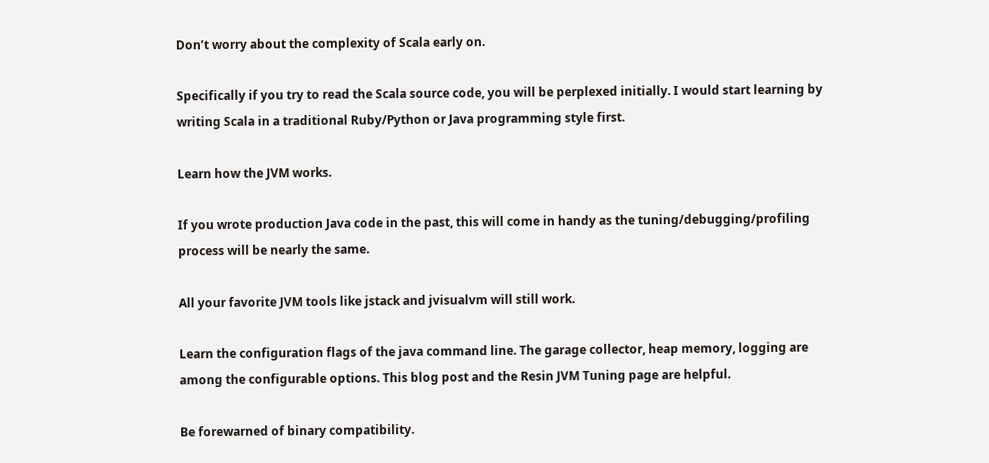Don’t worry about the complexity of Scala early on.

Specifically if you try to read the Scala source code, you will be perplexed initially. I would start learning by writing Scala in a traditional Ruby/Python or Java programming style first.

Learn how the JVM works.

If you wrote production Java code in the past, this will come in handy as the tuning/debugging/profiling process will be nearly the same.

All your favorite JVM tools like jstack and jvisualvm will still work.

Learn the configuration flags of the java command line. The garage collector, heap memory, logging are among the configurable options. This blog post and the Resin JVM Tuning page are helpful.

Be forewarned of binary compatibility.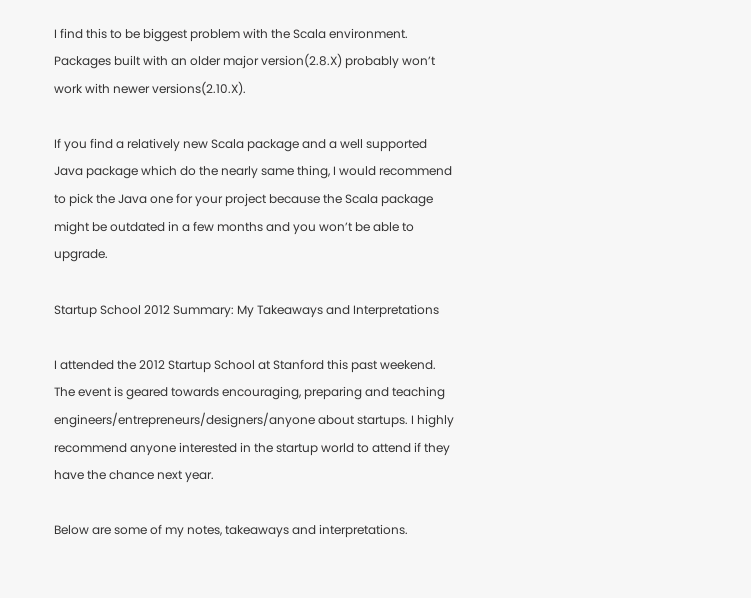I find this to be biggest problem with the Scala environment. Packages built with an older major version(2.8.X) probably won’t work with newer versions(2.10.X).

If you find a relatively new Scala package and a well supported Java package which do the nearly same thing, I would recommend to pick the Java one for your project because the Scala package might be outdated in a few months and you won’t be able to upgrade.

Startup School 2012 Summary: My Takeaways and Interpretations

I attended the 2012 Startup School at Stanford this past weekend. The event is geared towards encouraging, preparing and teaching engineers/entrepreneurs/designers/anyone about startups. I highly recommend anyone interested in the startup world to attend if they have the chance next year.

Below are some of my notes, takeaways and interpretations.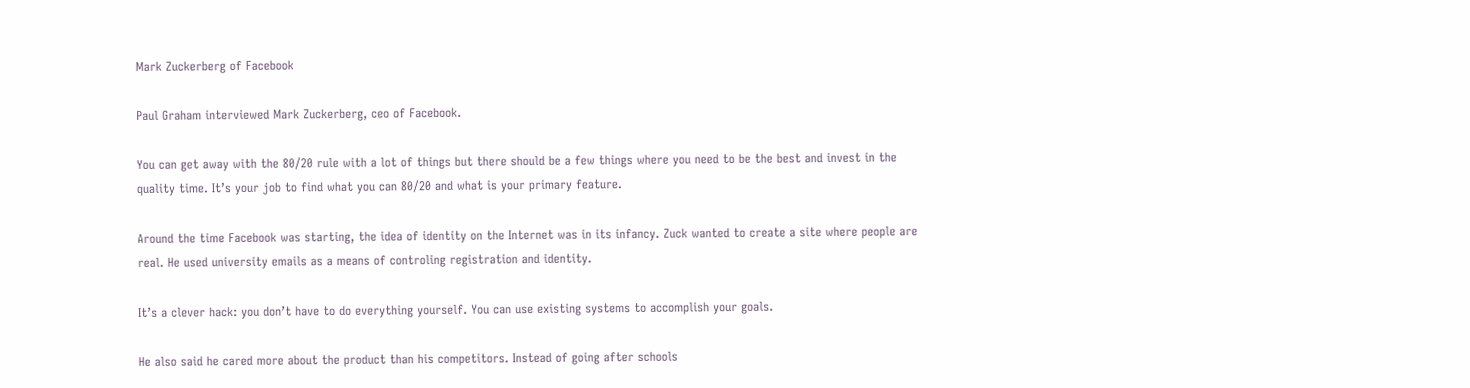Mark Zuckerberg of Facebook

Paul Graham interviewed Mark Zuckerberg, ceo of Facebook.

You can get away with the 80/20 rule with a lot of things but there should be a few things where you need to be the best and invest in the quality time. It’s your job to find what you can 80/20 and what is your primary feature.

Around the time Facebook was starting, the idea of identity on the Internet was in its infancy. Zuck wanted to create a site where people are real. He used university emails as a means of controling registration and identity.

It’s a clever hack: you don’t have to do everything yourself. You can use existing systems to accomplish your goals.

He also said he cared more about the product than his competitors. Instead of going after schools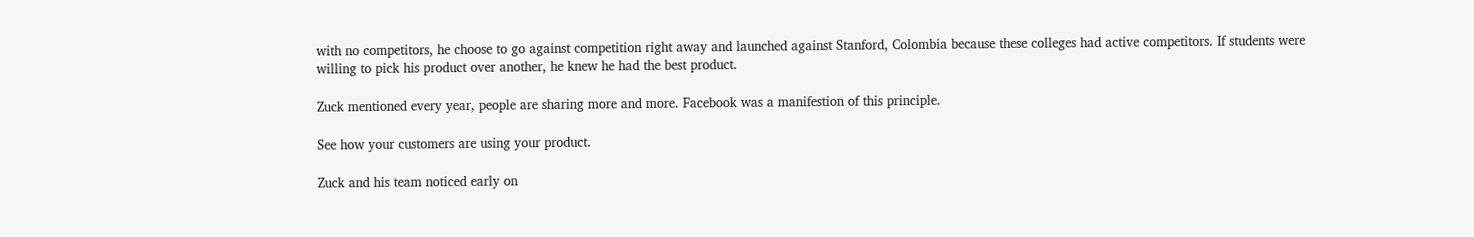with no competitors, he choose to go against competition right away and launched against Stanford, Colombia because these colleges had active competitors. If students were willing to pick his product over another, he knew he had the best product.

Zuck mentioned every year, people are sharing more and more. Facebook was a manifestion of this principle.

See how your customers are using your product.

Zuck and his team noticed early on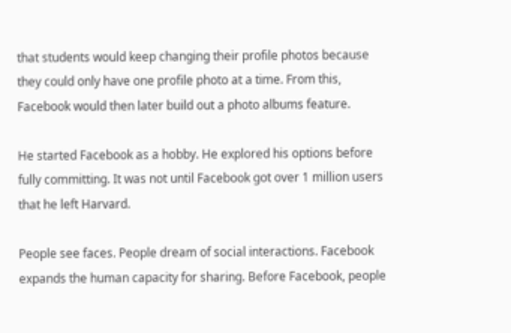that students would keep changing their profile photos because they could only have one profile photo at a time. From this, Facebook would then later build out a photo albums feature.

He started Facebook as a hobby. He explored his options before fully committing. It was not until Facebook got over 1 million users that he left Harvard.

People see faces. People dream of social interactions. Facebook expands the human capacity for sharing. Before Facebook, people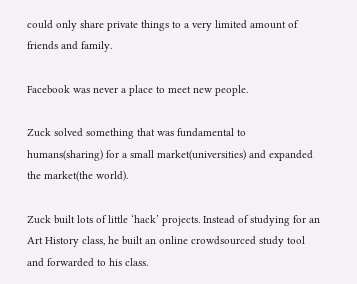could only share private things to a very limited amount of friends and family.

Facebook was never a place to meet new people.

Zuck solved something that was fundamental to humans(sharing) for a small market(universities) and expanded the market(the world).

Zuck built lots of little ‘hack’ projects. Instead of studying for an Art History class, he built an online crowdsourced study tool and forwarded to his class.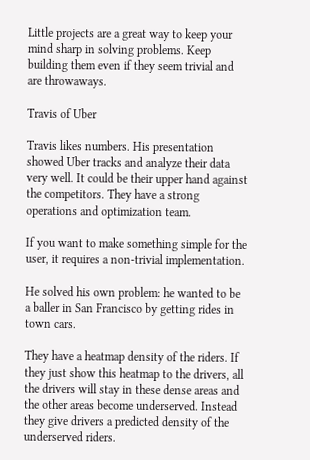Little projects are a great way to keep your mind sharp in solving problems. Keep building them even if they seem trivial and are throwaways.

Travis of Uber

Travis likes numbers. His presentation showed Uber tracks and analyze their data very well. It could be their upper hand against the competitors. They have a strong operations and optimization team.

If you want to make something simple for the user, it requires a non-trivial implementation.

He solved his own problem: he wanted to be a baller in San Francisco by getting rides in town cars.

They have a heatmap density of the riders. If they just show this heatmap to the drivers, all the drivers will stay in these dense areas and the other areas become underserved. Instead they give drivers a predicted density of the underserved riders.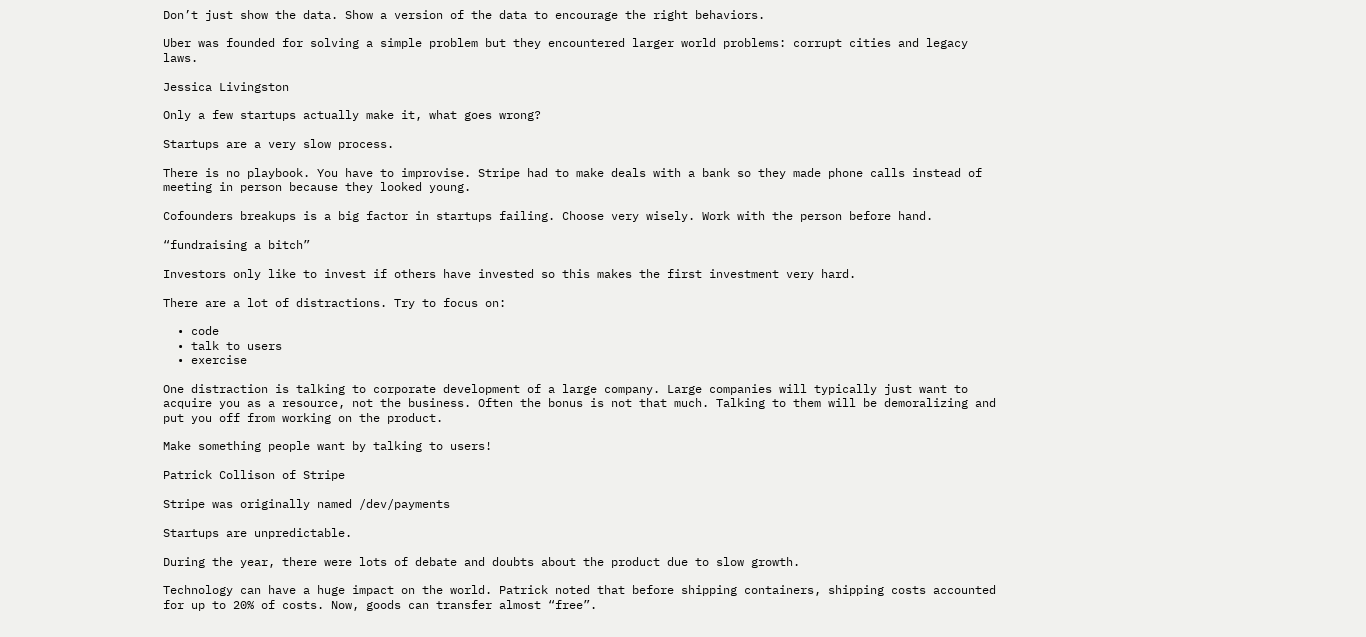Don’t just show the data. Show a version of the data to encourage the right behaviors.

Uber was founded for solving a simple problem but they encountered larger world problems: corrupt cities and legacy laws.

Jessica Livingston

Only a few startups actually make it, what goes wrong?

Startups are a very slow process.

There is no playbook. You have to improvise. Stripe had to make deals with a bank so they made phone calls instead of meeting in person because they looked young.

Cofounders breakups is a big factor in startups failing. Choose very wisely. Work with the person before hand.

“fundraising a bitch”

Investors only like to invest if others have invested so this makes the first investment very hard.

There are a lot of distractions. Try to focus on:

  • code
  • talk to users
  • exercise

One distraction is talking to corporate development of a large company. Large companies will typically just want to acquire you as a resource, not the business. Often the bonus is not that much. Talking to them will be demoralizing and put you off from working on the product.

Make something people want by talking to users!

Patrick Collison of Stripe

Stripe was originally named /dev/payments

Startups are unpredictable.

During the year, there were lots of debate and doubts about the product due to slow growth.

Technology can have a huge impact on the world. Patrick noted that before shipping containers, shipping costs accounted for up to 20% of costs. Now, goods can transfer almost “free”.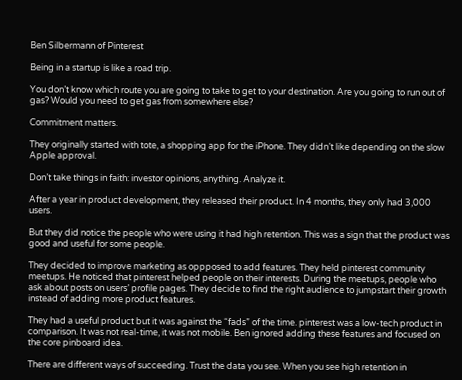Ben Silbermann of Pinterest

Being in a startup is like a road trip.

You don’t know which route you are going to take to get to your destination. Are you going to run out of gas? Would you need to get gas from somewhere else?

Commitment matters.

They originally started with tote, a shopping app for the iPhone. They didn’t like depending on the slow Apple approval.

Don’t take things in faith: investor opinions, anything. Analyze it.

After a year in product development, they released their product. In 4 months, they only had 3,000 users.

But they did notice the people who were using it had high retention. This was a sign that the product was good and useful for some people.

They decided to improve marketing as oppposed to add features. They held pinterest community meetups. He noticed that pinterest helped people on their interests. During the meetups, people who ask about posts on users’ profile pages. They decide to find the right audience to jumpstart their growth instead of adding more product features.

They had a useful product but it was against the “fads” of the time. pinterest was a low-tech product in comparison. It was not real-time, it was not mobile. Ben ignored adding these features and focused on the core pinboard idea.

There are different ways of succeeding. Trust the data you see. When you see high retention in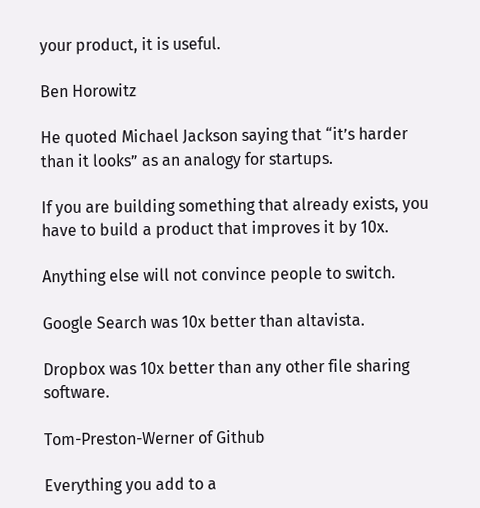your product, it is useful.

Ben Horowitz

He quoted Michael Jackson saying that “it’s harder than it looks” as an analogy for startups.

If you are building something that already exists, you have to build a product that improves it by 10x.

Anything else will not convince people to switch.

Google Search was 10x better than altavista.

Dropbox was 10x better than any other file sharing software.

Tom-Preston-Werner of Github

Everything you add to a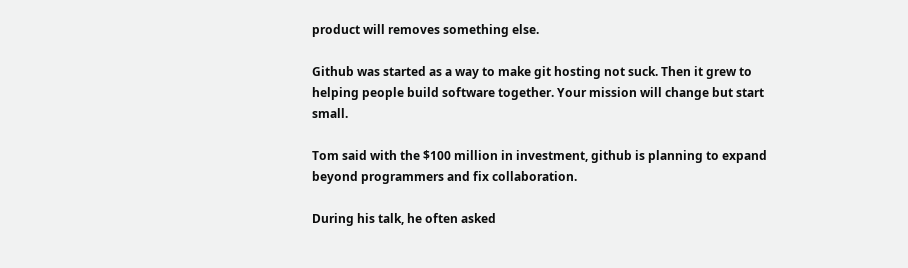product will removes something else.

Github was started as a way to make git hosting not suck. Then it grew to helping people build software together. Your mission will change but start small.

Tom said with the $100 million in investment, github is planning to expand beyond programmers and fix collaboration.

During his talk, he often asked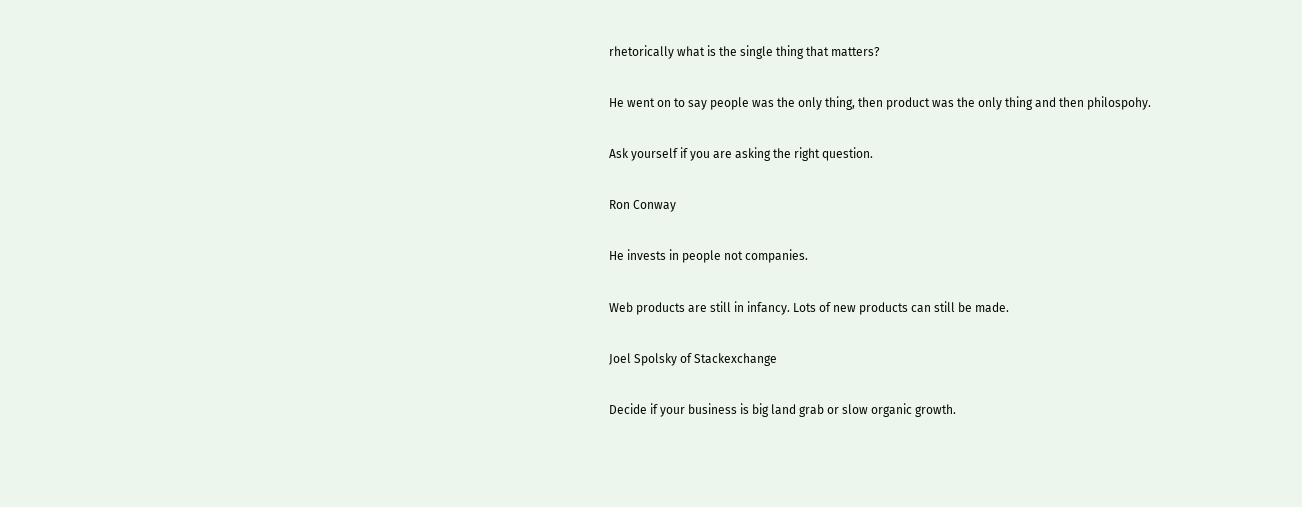rhetorically what is the single thing that matters?

He went on to say people was the only thing, then product was the only thing and then philospohy.

Ask yourself if you are asking the right question.

Ron Conway

He invests in people not companies.

Web products are still in infancy. Lots of new products can still be made.

Joel Spolsky of Stackexchange

Decide if your business is big land grab or slow organic growth.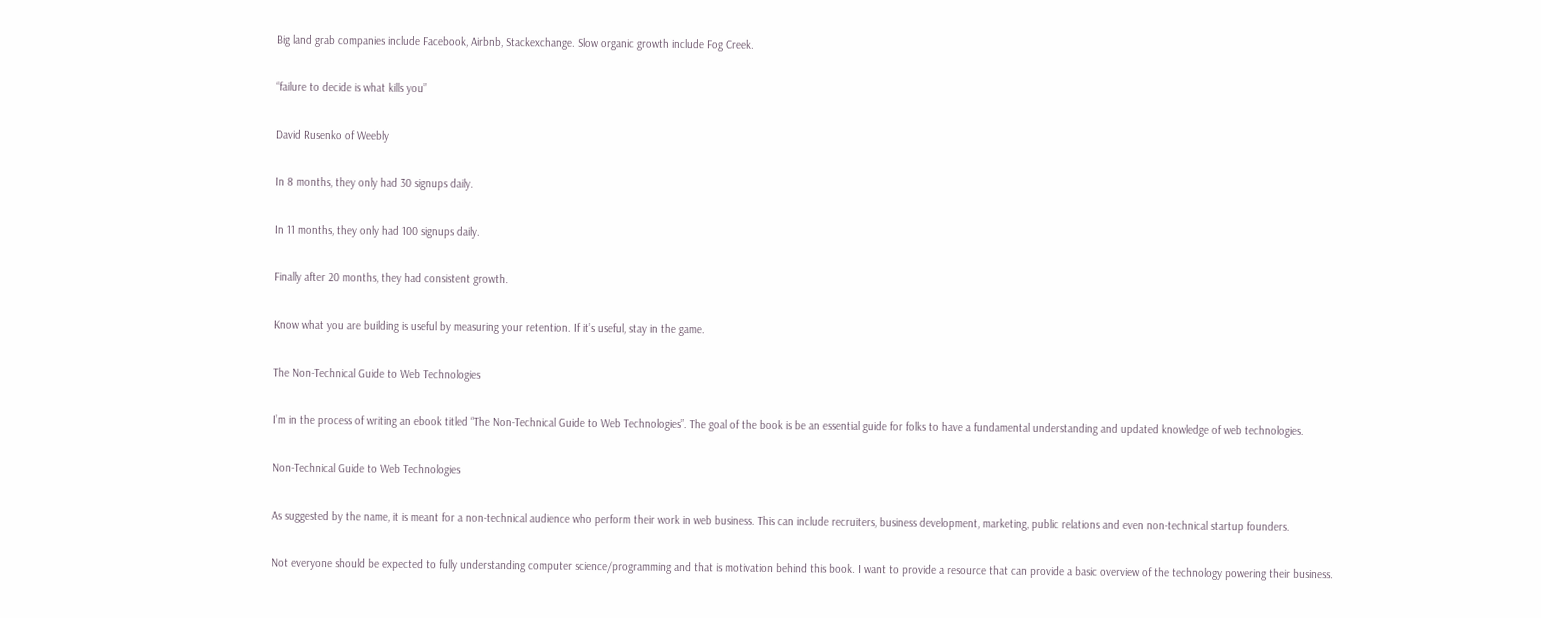Big land grab companies include Facebook, Airbnb, Stackexchange. Slow organic growth include Fog Creek.

“failure to decide is what kills you”

David Rusenko of Weebly

In 8 months, they only had 30 signups daily.

In 11 months, they only had 100 signups daily.

Finally after 20 months, they had consistent growth.

Know what you are building is useful by measuring your retention. If it’s useful, stay in the game.

The Non-Technical Guide to Web Technologies

I’m in the process of writing an ebook titled “The Non-Technical Guide to Web Technologies”. The goal of the book is be an essential guide for folks to have a fundamental understanding and updated knowledge of web technologies.

Non-Technical Guide to Web Technologies

As suggested by the name, it is meant for a non-technical audience who perform their work in web business. This can include recruiters, business development, marketing, public relations and even non-technical startup founders.

Not everyone should be expected to fully understanding computer science/programming and that is motivation behind this book. I want to provide a resource that can provide a basic overview of the technology powering their business.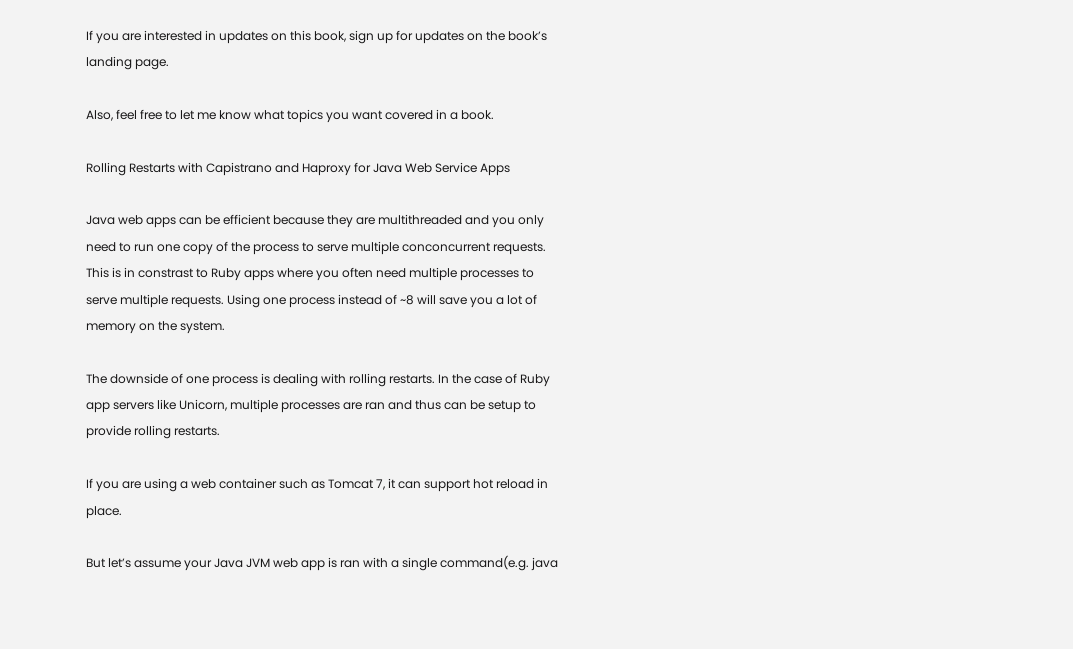If you are interested in updates on this book, sign up for updates on the book’s landing page.

Also, feel free to let me know what topics you want covered in a book.

Rolling Restarts with Capistrano and Haproxy for Java Web Service Apps

Java web apps can be efficient because they are multithreaded and you only need to run one copy of the process to serve multiple conconcurrent requests.
This is in constrast to Ruby apps where you often need multiple processes to serve multiple requests. Using one process instead of ~8 will save you a lot of memory on the system.

The downside of one process is dealing with rolling restarts. In the case of Ruby app servers like Unicorn, multiple processes are ran and thus can be setup to provide rolling restarts.

If you are using a web container such as Tomcat 7, it can support hot reload in place.

But let’s assume your Java JVM web app is ran with a single command(e.g. java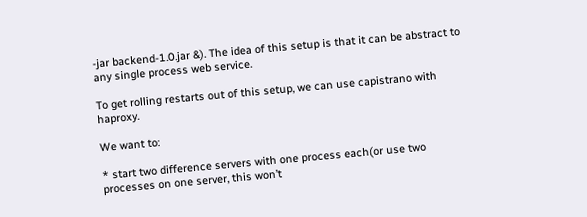-jar backend-1.0.jar &). The idea of this setup is that it can be abstract to any single process web service.

To get rolling restarts out of this setup, we can use capistrano with haproxy.

We want to:

* start two difference servers with one process each(or use two processes on one server, this won’t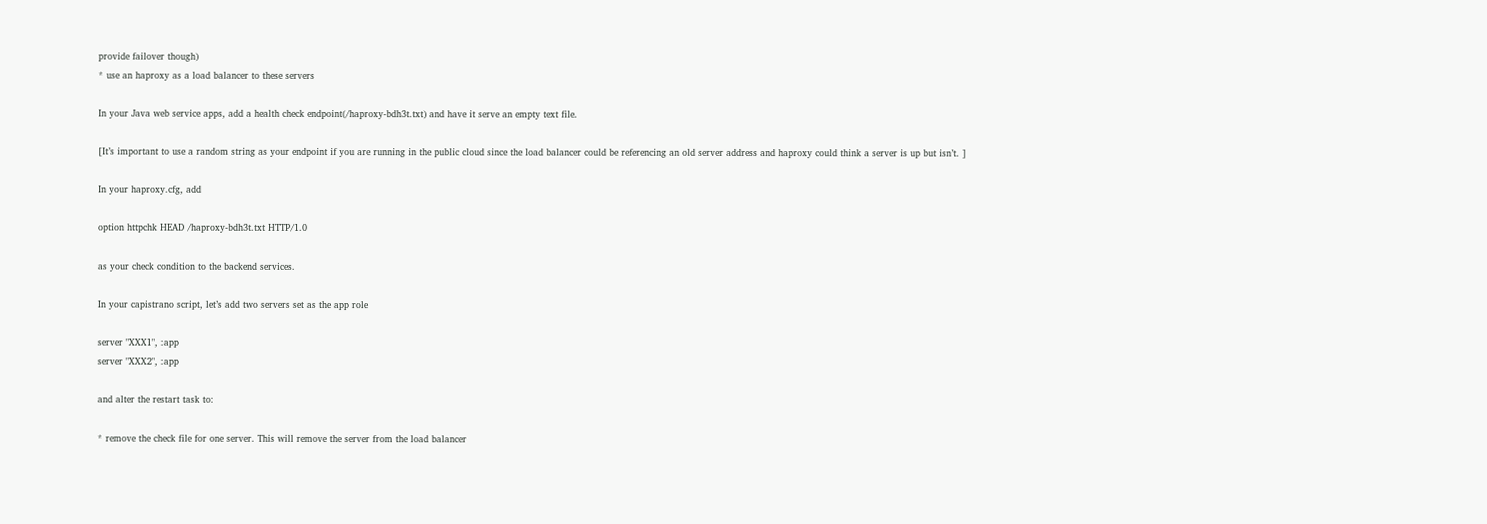provide failover though)
* use an haproxy as a load balancer to these servers

In your Java web service apps, add a health check endpoint(/haproxy-bdh3t.txt) and have it serve an empty text file.

[It’s important to use a random string as your endpoint if you are running in the public cloud since the load balancer could be referencing an old server address and haproxy could think a server is up but isn’t. ]

In your haproxy.cfg, add

option httpchk HEAD /haproxy-bdh3t.txt HTTP/1.0

as your check condition to the backend services.

In your capistrano script, let’s add two servers set as the app role

server "XXX1", :app
server "XXX2", :app

and alter the restart task to:

* remove the check file for one server. This will remove the server from the load balancer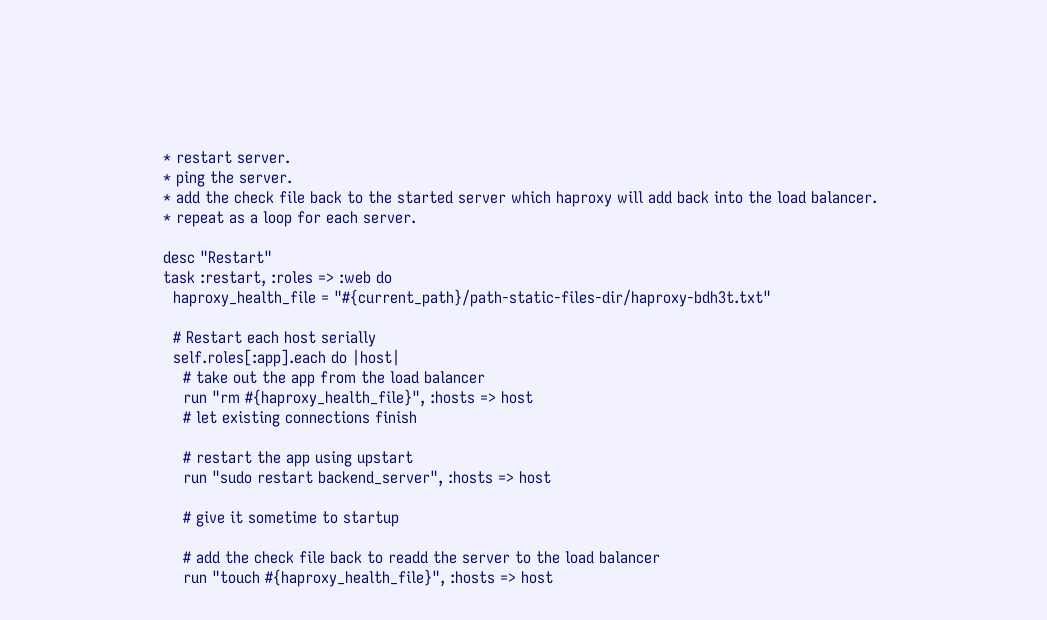* restart server.
* ping the server.
* add the check file back to the started server which haproxy will add back into the load balancer.
* repeat as a loop for each server.

desc "Restart"
task :restart, :roles => :web do
  haproxy_health_file = "#{current_path}/path-static-files-dir/haproxy-bdh3t.txt"

  # Restart each host serially
  self.roles[:app].each do |host|
    # take out the app from the load balancer
    run "rm #{haproxy_health_file}", :hosts => host
    # let existing connections finish

    # restart the app using upstart
    run "sudo restart backend_server", :hosts => host

    # give it sometime to startup

    # add the check file back to readd the server to the load balancer
    run "touch #{haproxy_health_file}", :hosts => host